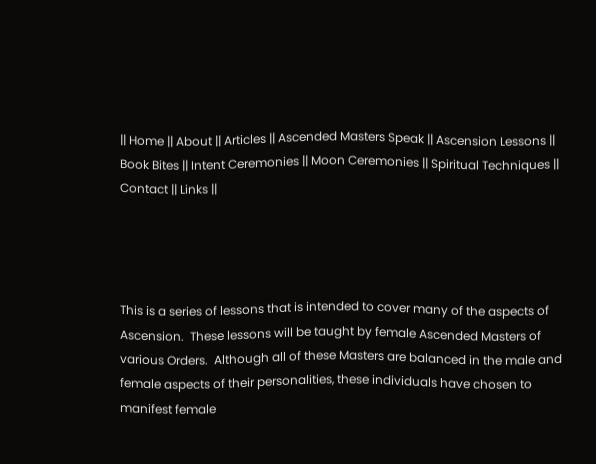|| Home || About || Articles || Ascended Masters Speak || Ascension Lessons || Book Bites || Intent Ceremonies || Moon Ceremonies || Spiritual Techniques || Contact || Links ||




This is a series of lessons that is intended to cover many of the aspects of Ascension.  These lessons will be taught by female Ascended Masters of various Orders.  Although all of these Masters are balanced in the male and female aspects of their personalities, these individuals have chosen to manifest female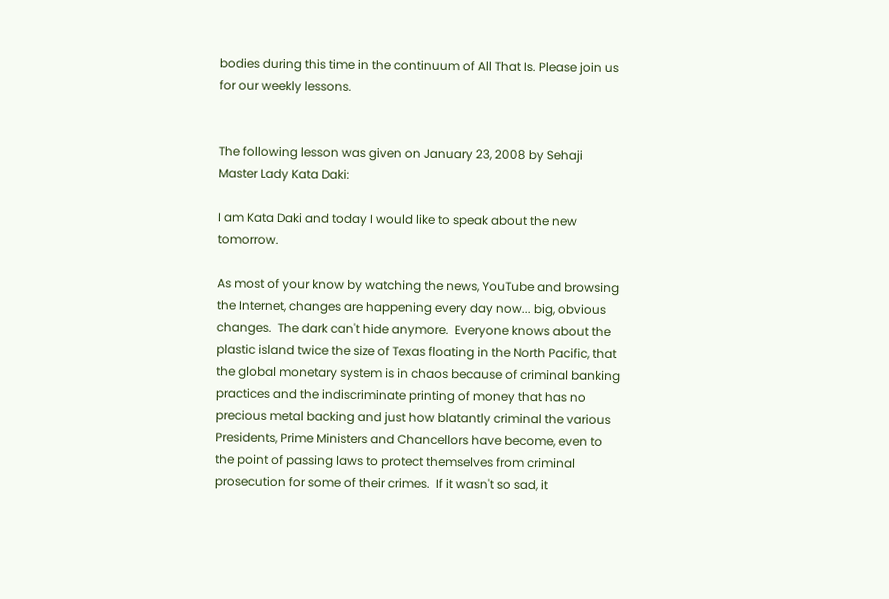bodies during this time in the continuum of All That Is. Please join us for our weekly lessons.


The following lesson was given on January 23, 2008 by Sehaji Master Lady Kata Daki:

I am Kata Daki and today I would like to speak about the new tomorrow.

As most of your know by watching the news, YouTube and browsing the Internet, changes are happening every day now... big, obvious changes.  The dark can't hide anymore.  Everyone knows about the plastic island twice the size of Texas floating in the North Pacific, that the global monetary system is in chaos because of criminal banking practices and the indiscriminate printing of money that has no precious metal backing and just how blatantly criminal the various Presidents, Prime Ministers and Chancellors have become, even to the point of passing laws to protect themselves from criminal prosecution for some of their crimes.  If it wasn't so sad, it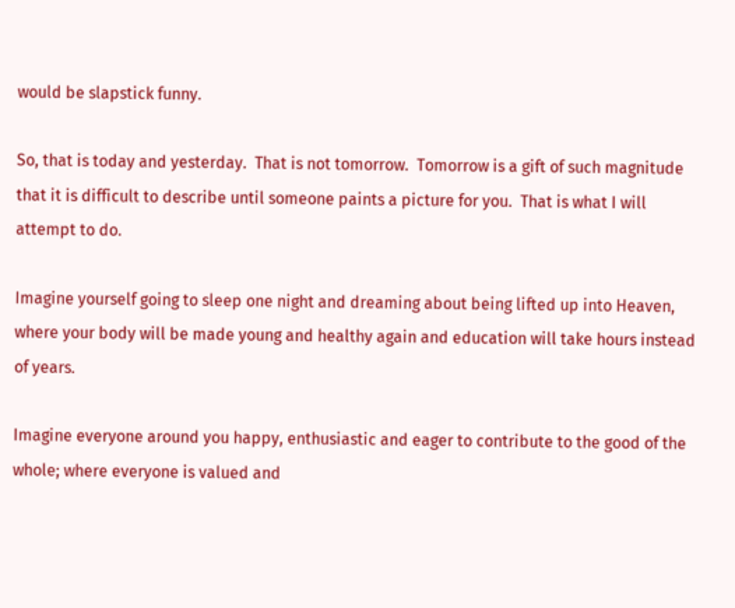would be slapstick funny.

So, that is today and yesterday.  That is not tomorrow.  Tomorrow is a gift of such magnitude that it is difficult to describe until someone paints a picture for you.  That is what I will attempt to do.

Imagine yourself going to sleep one night and dreaming about being lifted up into Heaven, where your body will be made young and healthy again and education will take hours instead of years.

Imagine everyone around you happy, enthusiastic and eager to contribute to the good of the whole; where everyone is valued and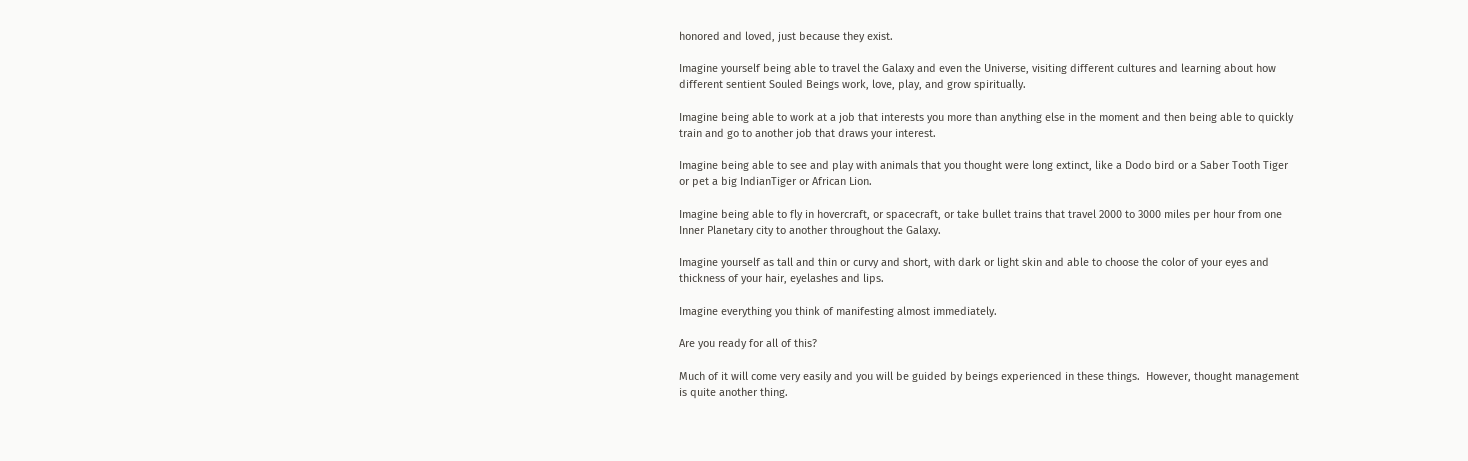honored and loved, just because they exist.

Imagine yourself being able to travel the Galaxy and even the Universe, visiting different cultures and learning about how different sentient Souled Beings work, love, play, and grow spiritually.

Imagine being able to work at a job that interests you more than anything else in the moment and then being able to quickly train and go to another job that draws your interest.

Imagine being able to see and play with animals that you thought were long extinct, like a Dodo bird or a Saber Tooth Tiger or pet a big IndianTiger or African Lion.

Imagine being able to fly in hovercraft, or spacecraft, or take bullet trains that travel 2000 to 3000 miles per hour from one Inner Planetary city to another throughout the Galaxy.

Imagine yourself as tall and thin or curvy and short, with dark or light skin and able to choose the color of your eyes and thickness of your hair, eyelashes and lips.

Imagine everything you think of manifesting almost immediately.

Are you ready for all of this?

Much of it will come very easily and you will be guided by beings experienced in these things.  However, thought management is quite another thing.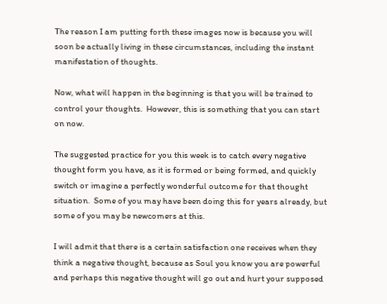The reason I am putting forth these images now is because you will soon be actually living in these circumstances, including the instant manifestation of thoughts.

Now, what will happen in the beginning is that you will be trained to control your thoughts.  However, this is something that you can start on now.

The suggested practice for you this week is to catch every negative thought form you have, as it is formed or being formed, and quickly switch or imagine a perfectly wonderful outcome for that thought situation.  Some of you may have been doing this for years already, but some of you may be newcomers at this.

I will admit that there is a certain satisfaction one receives when they think a negative thought, because as Soul you know you are powerful and perhaps this negative thought will go out and hurt your supposed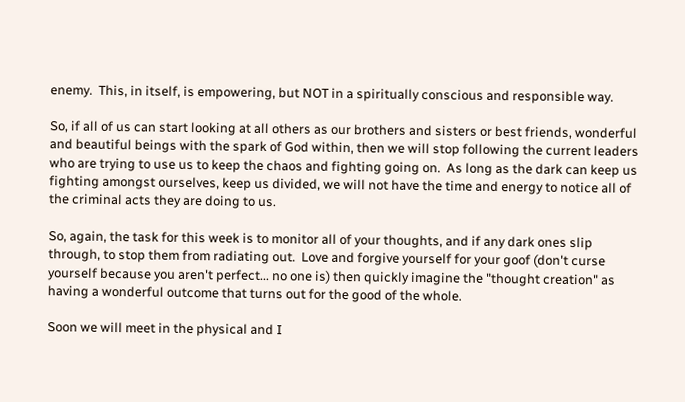enemy.  This, in itself, is empowering, but NOT in a spiritually conscious and responsible way.

So, if all of us can start looking at all others as our brothers and sisters or best friends, wonderful and beautiful beings with the spark of God within, then we will stop following the current leaders who are trying to use us to keep the chaos and fighting going on.  As long as the dark can keep us fighting amongst ourselves, keep us divided, we will not have the time and energy to notice all of the criminal acts they are doing to us.

So, again, the task for this week is to monitor all of your thoughts, and if any dark ones slip through, to stop them from radiating out.  Love and forgive yourself for your goof (don't curse yourself because you aren't perfect... no one is) then quickly imagine the "thought creation" as having a wonderful outcome that turns out for the good of the whole.

Soon we will meet in the physical and I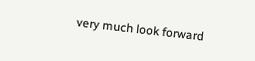very much look forward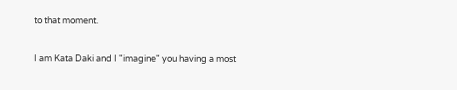to that moment.

I am Kata Daki and I "imagine" you having a most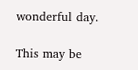wonderful day.

This may be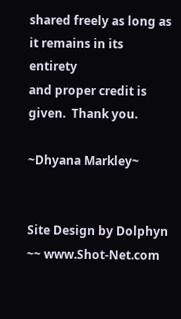shared freely as long as it remains in its entirety
and proper credit is given.  Thank you.

~Dhyana Markley~


Site Design by Dolphyn ~~ www.Shot-Net.com